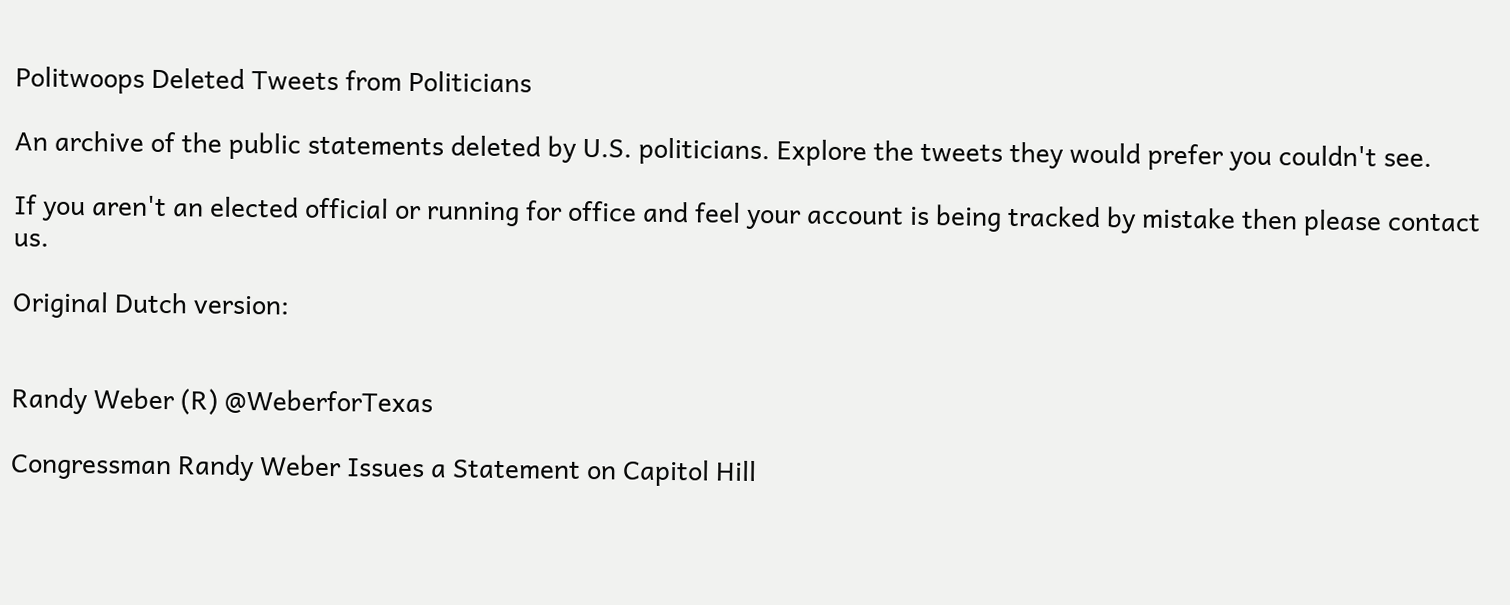Politwoops Deleted Tweets from Politicians

An archive of the public statements deleted by U.S. politicians. Explore the tweets they would prefer you couldn't see.

If you aren't an elected official or running for office and feel your account is being tracked by mistake then please contact us.

Original Dutch version:


Randy Weber (R) @WeberforTexas

Congressman Randy Weber Issues a Statement on Capitol Hill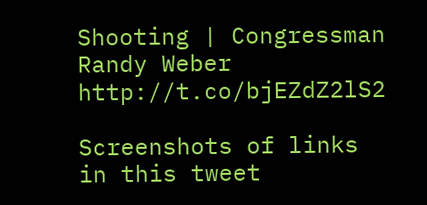Shooting | Congressman Randy Weber http://t.co/bjEZdZ2lS2

Screenshots of links in this tweet